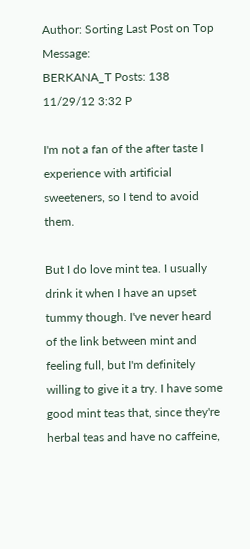Author: Sorting Last Post on Top Message:
BERKANA_T Posts: 138
11/29/12 3:32 P

I'm not a fan of the after taste I experience with artificial sweeteners, so I tend to avoid them.

But I do love mint tea. I usually drink it when I have an upset tummy though. I've never heard of the link between mint and feeling full, but I'm definitely willing to give it a try. I have some good mint teas that, since they're herbal teas and have no caffeine,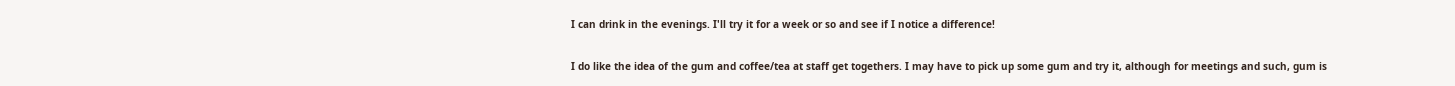I can drink in the evenings. I'll try it for a week or so and see if I notice a difference!

I do like the idea of the gum and coffee/tea at staff get togethers. I may have to pick up some gum and try it, although for meetings and such, gum is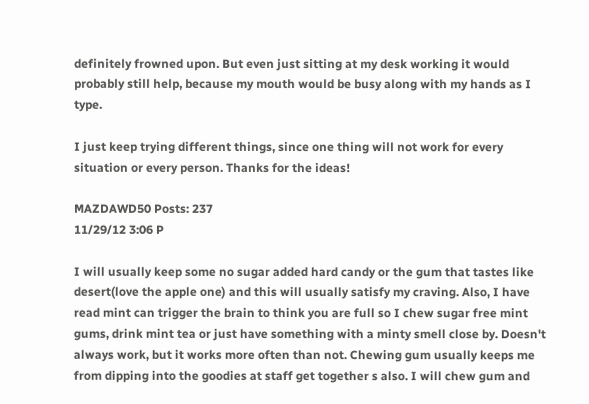definitely frowned upon. But even just sitting at my desk working it would probably still help, because my mouth would be busy along with my hands as I type.

I just keep trying different things, since one thing will not work for every situation or every person. Thanks for the ideas!

MAZDAWD50 Posts: 237
11/29/12 3:06 P

I will usually keep some no sugar added hard candy or the gum that tastes like desert(love the apple one) and this will usually satisfy my craving. Also, I have read mint can trigger the brain to think you are full so I chew sugar free mint gums, drink mint tea or just have something with a minty smell close by. Doesn't always work, but it works more often than not. Chewing gum usually keeps me from dipping into the goodies at staff get together s also. I will chew gum and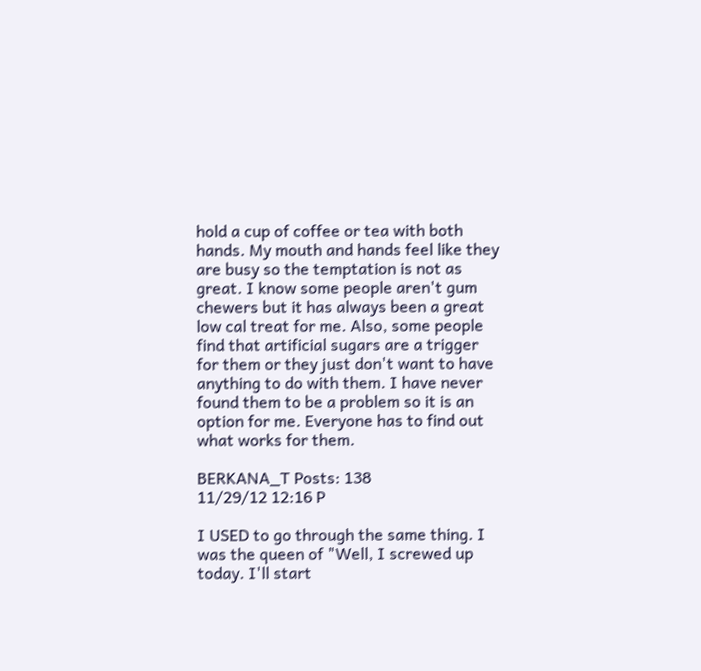hold a cup of coffee or tea with both hands. My mouth and hands feel like they are busy so the temptation is not as great. I know some people aren't gum chewers but it has always been a great low cal treat for me. Also, some people find that artificial sugars are a trigger for them or they just don't want to have anything to do with them. I have never found them to be a problem so it is an option for me. Everyone has to find out what works for them.

BERKANA_T Posts: 138
11/29/12 12:16 P

I USED to go through the same thing. I was the queen of "Well, I screwed up today. I'll start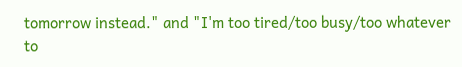tomorrow instead." and "I'm too tired/too busy/too whatever to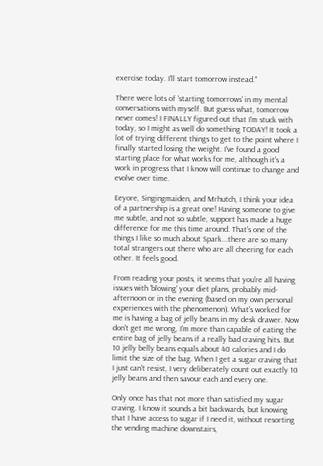exercise today. I'll start tomorrow instead."

There were lots of 'starting tomorrows' in my mental conversations with myself. But guess what, tomorrow never comes! I FINALLY figured out that I'm stuck with today, so I might as well do something TODAY! It took a lot of trying different things to get to the point where I finally started losing the weight. I've found a good starting place for what works for me, although it's a work in progress that I know will continue to change and evolve over time.

Eeyore, Singingmaiden, and Mrhutch, I think your idea of a partnership is a great one! Having someone to give me subtle, and not so subtle, support has made a huge difference for me this time around. That's one of the things I like so much about Spark...there are so many total strangers out there who are all cheering for each other. It feels good.

From reading your posts, it seems that you're all having issues with 'blowing' your diet plans, probably mid-afternoon or in the evening (based on my own personal experiences with the phenomenon). What's worked for me is having a bag of jelly beans in my desk drawer. Now don't get me wrong, I'm more than capable of eating the entire bag of jelly beans if a really bad craving hits. But 10 jelly belly beans equals about 40 calories and I do limit the size of the bag. When I get a sugar craving that I just can't resist, I very deliberately count out exactly 10 jelly beans and then savour each and every one.

Only once has that not more than satisfied my sugar craving. I know it sounds a bit backwards, but knowing that I have access to sugar if I need it, without resorting the vending machine downstairs,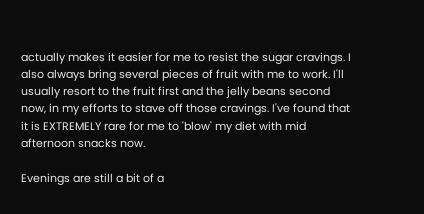actually makes it easier for me to resist the sugar cravings. I also always bring several pieces of fruit with me to work. I'll usually resort to the fruit first and the jelly beans second now, in my efforts to stave off those cravings. I've found that it is EXTREMELY rare for me to 'blow' my diet with mid afternoon snacks now.

Evenings are still a bit of a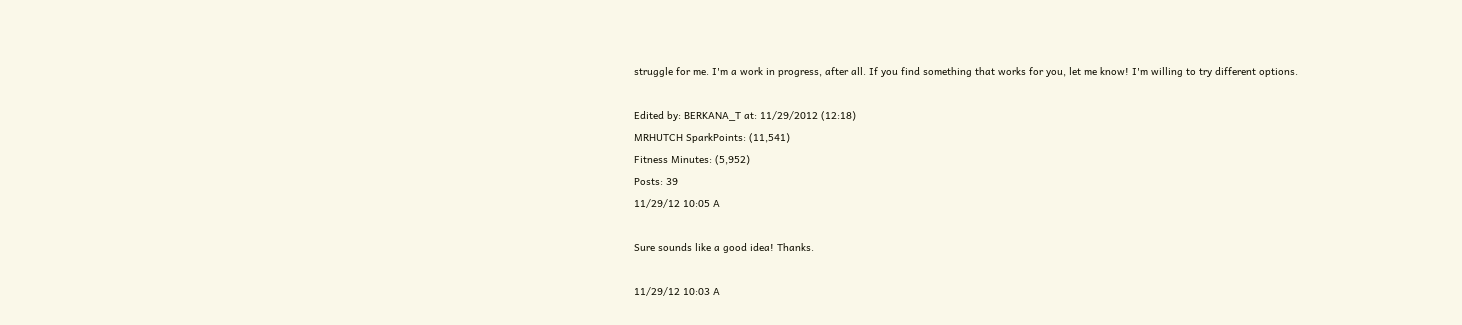struggle for me. I'm a work in progress, after all. If you find something that works for you, let me know! I'm willing to try different options.

Edited by: BERKANA_T at: 11/29/2012 (12:18)
MRHUTCH SparkPoints: (11,541)
Fitness Minutes: (5,952)
Posts: 39
11/29/12 10:05 A

Sure sounds like a good idea! Thanks.

11/29/12 10:03 A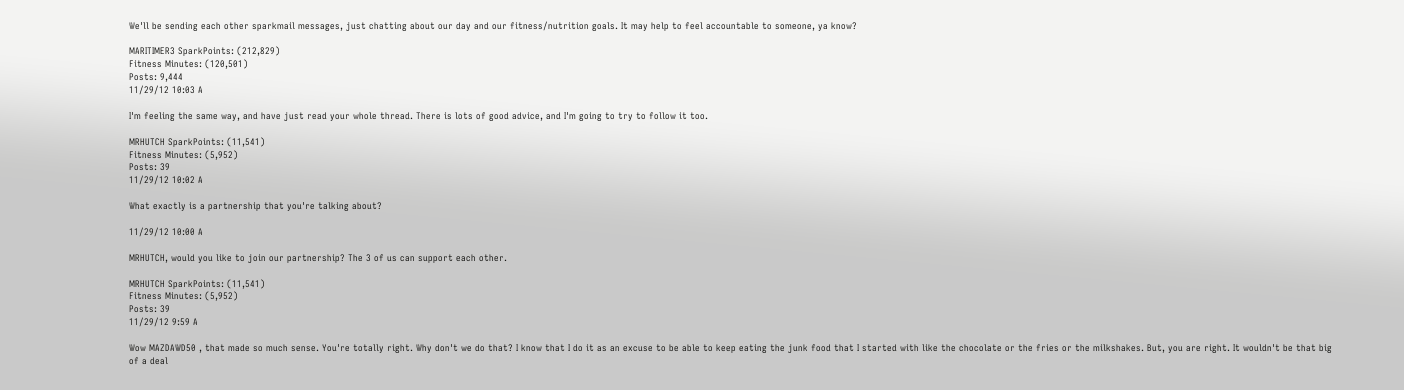We'll be sending each other sparkmail messages, just chatting about our day and our fitness/nutrition goals. It may help to feel accountable to someone, ya know?

MARITIMER3 SparkPoints: (212,829)
Fitness Minutes: (120,501)
Posts: 9,444
11/29/12 10:03 A

I'm feeling the same way, and have just read your whole thread. There is lots of good advice, and I'm going to try to follow it too.

MRHUTCH SparkPoints: (11,541)
Fitness Minutes: (5,952)
Posts: 39
11/29/12 10:02 A

What exactly is a partnership that you're talking about?

11/29/12 10:00 A

MRHUTCH, would you like to join our partnership? The 3 of us can support each other.

MRHUTCH SparkPoints: (11,541)
Fitness Minutes: (5,952)
Posts: 39
11/29/12 9:59 A

Wow MAZDAWD50 , that made so much sense. You're totally right. Why don't we do that? I know that I do it as an excuse to be able to keep eating the junk food that I started with like the chocolate or the fries or the milkshakes. But, you are right. It wouldn't be that big of a deal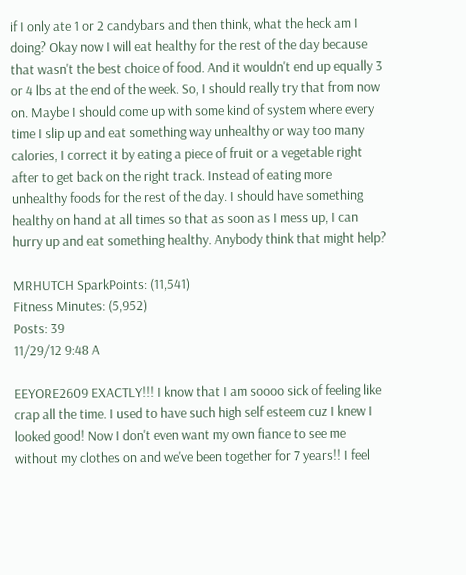if I only ate 1 or 2 candybars and then think, what the heck am I doing? Okay now I will eat healthy for the rest of the day because that wasn't the best choice of food. And it wouldn't end up equally 3 or 4 lbs at the end of the week. So, I should really try that from now on. Maybe I should come up with some kind of system where every time I slip up and eat something way unhealthy or way too many calories, I correct it by eating a piece of fruit or a vegetable right after to get back on the right track. Instead of eating more unhealthy foods for the rest of the day. I should have something healthy on hand at all times so that as soon as I mess up, I can hurry up and eat something healthy. Anybody think that might help?

MRHUTCH SparkPoints: (11,541)
Fitness Minutes: (5,952)
Posts: 39
11/29/12 9:48 A

EEYORE2609 EXACTLY!!! I know that I am soooo sick of feeling like crap all the time. I used to have such high self esteem cuz I knew I looked good! Now I don't even want my own fiance to see me without my clothes on and we've been together for 7 years!! I feel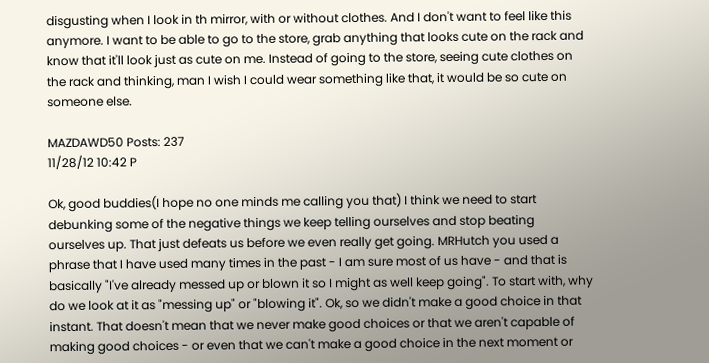disgusting when I look in th mirror, with or without clothes. And I don't want to feel like this anymore. I want to be able to go to the store, grab anything that looks cute on the rack and know that it'll look just as cute on me. Instead of going to the store, seeing cute clothes on the rack and thinking, man I wish I could wear something like that, it would be so cute on someone else.

MAZDAWD50 Posts: 237
11/28/12 10:42 P

Ok, good buddies(I hope no one minds me calling you that) I think we need to start debunking some of the negative things we keep telling ourselves and stop beating ourselves up. That just defeats us before we even really get going. MRHutch you used a phrase that I have used many times in the past - I am sure most of us have - and that is basically "I've already messed up or blown it so I might as well keep going". To start with, why do we look at it as "messing up" or "blowing it". Ok, so we didn't make a good choice in that instant. That doesn't mean that we never make good choices or that we aren't capable of making good choices - or even that we can't make a good choice in the next moment or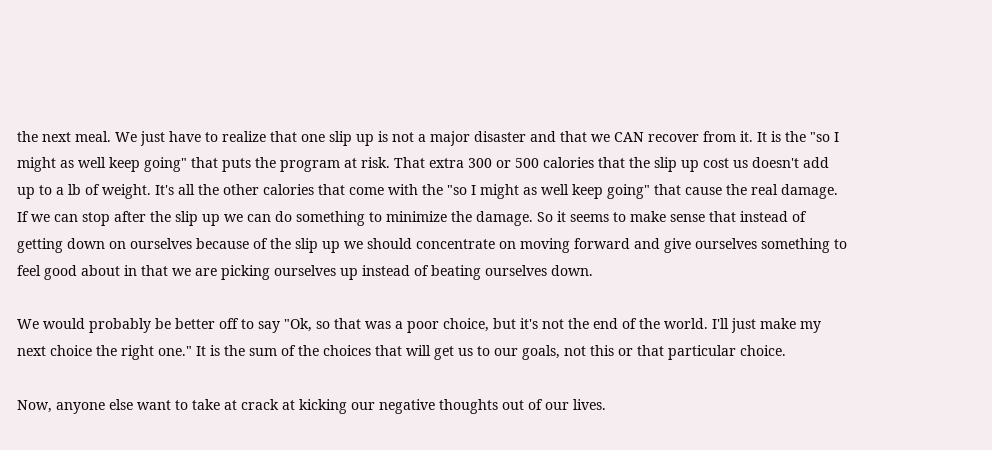the next meal. We just have to realize that one slip up is not a major disaster and that we CAN recover from it. It is the "so I might as well keep going" that puts the program at risk. That extra 300 or 500 calories that the slip up cost us doesn't add up to a lb of weight. It's all the other calories that come with the "so I might as well keep going" that cause the real damage. If we can stop after the slip up we can do something to minimize the damage. So it seems to make sense that instead of getting down on ourselves because of the slip up we should concentrate on moving forward and give ourselves something to feel good about in that we are picking ourselves up instead of beating ourselves down.

We would probably be better off to say "Ok, so that was a poor choice, but it's not the end of the world. I'll just make my next choice the right one." It is the sum of the choices that will get us to our goals, not this or that particular choice.

Now, anyone else want to take at crack at kicking our negative thoughts out of our lives.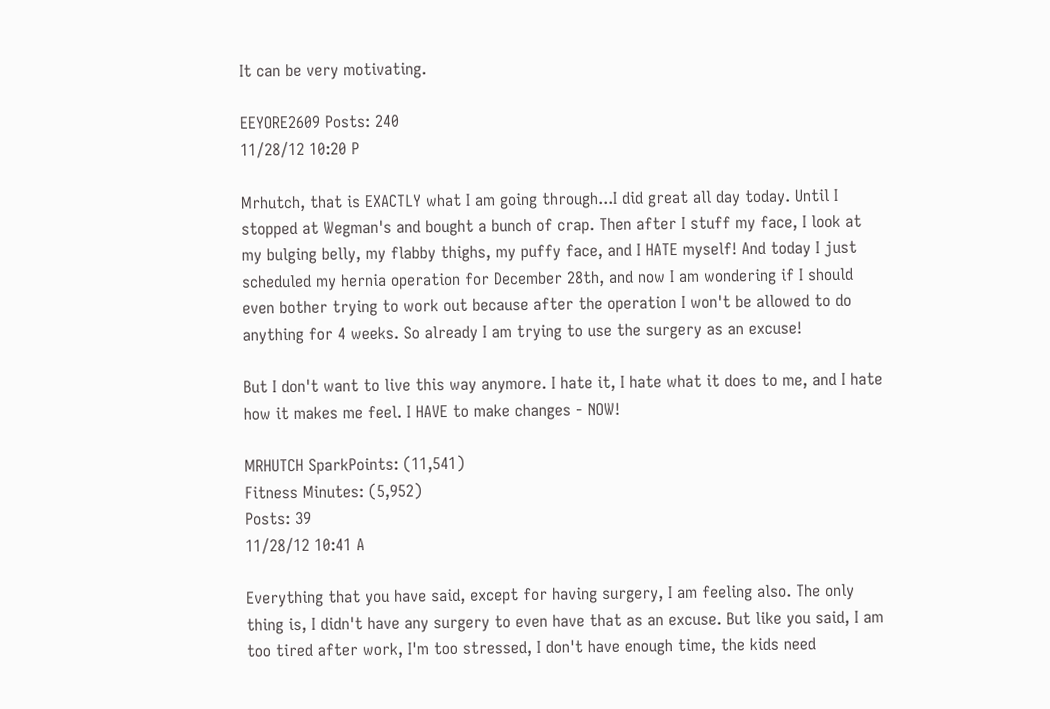It can be very motivating.

EEYORE2609 Posts: 240
11/28/12 10:20 P

Mrhutch, that is EXACTLY what I am going through...I did great all day today. Until I stopped at Wegman's and bought a bunch of crap. Then after I stuff my face, I look at my bulging belly, my flabby thighs, my puffy face, and I HATE myself! And today I just scheduled my hernia operation for December 28th, and now I am wondering if I should even bother trying to work out because after the operation I won't be allowed to do anything for 4 weeks. So already I am trying to use the surgery as an excuse!

But I don't want to live this way anymore. I hate it, I hate what it does to me, and I hate how it makes me feel. I HAVE to make changes - NOW!

MRHUTCH SparkPoints: (11,541)
Fitness Minutes: (5,952)
Posts: 39
11/28/12 10:41 A

Everything that you have said, except for having surgery, I am feeling also. The only thing is, I didn't have any surgery to even have that as an excuse. But like you said, I am too tired after work, I'm too stressed, I don't have enough time, the kids need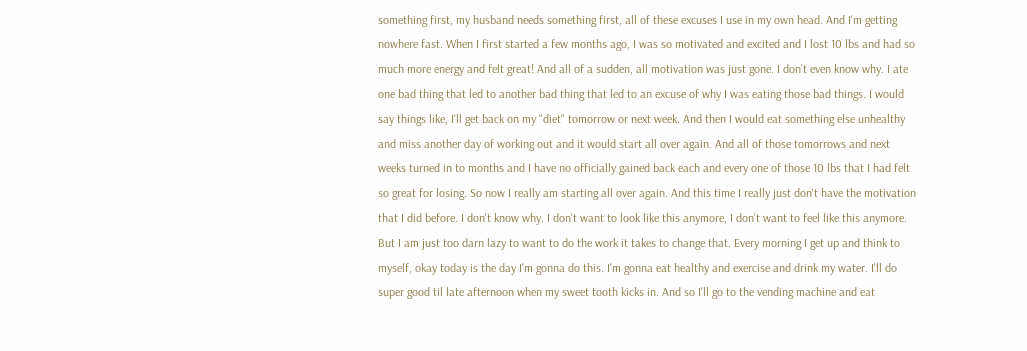something first, my husband needs something first, all of these excuses I use in my own head. And I'm getting nowhere fast. When I first started a few months ago, I was so motivated and excited and I lost 10 lbs and had so much more energy and felt great! And all of a sudden, all motivation was just gone. I don't even know why. I ate one bad thing that led to another bad thing that led to an excuse of why I was eating those bad things. I would say things like, I'll get back on my "diet" tomorrow or next week. And then I would eat something else unhealthy and miss another day of working out and it would start all over again. And all of those tomorrows and next weeks turned in to months and I have no officially gained back each and every one of those 10 lbs that I had felt so great for losing. So now I really am starting all over again. And this time I really just don't have the motivation that I did before. I don't know why. I don't want to look like this anymore, I don't want to feel like this anymore. But I am just too darn lazy to want to do the work it takes to change that. Every morning I get up and think to myself, okay today is the day I'm gonna do this. I'm gonna eat healthy and exercise and drink my water. I'll do super good til late afternoon when my sweet tooth kicks in. And so I'll go to the vending machine and eat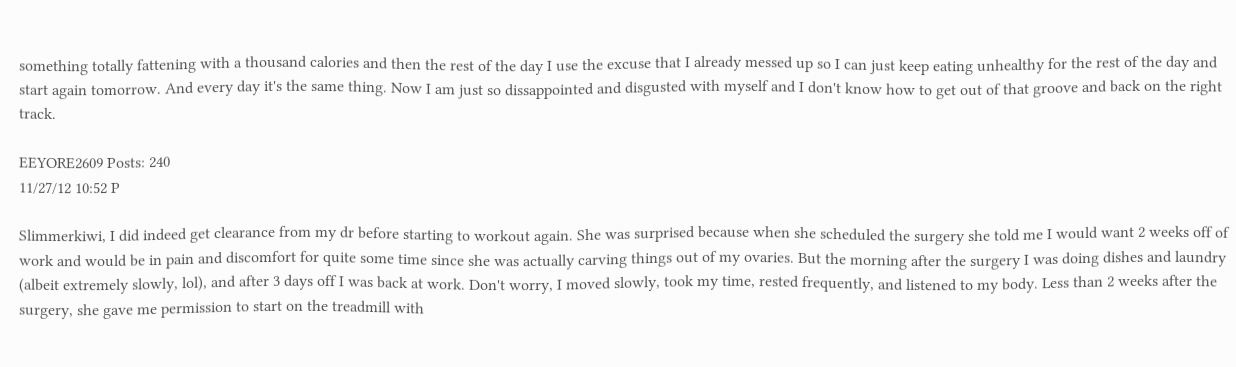something totally fattening with a thousand calories and then the rest of the day I use the excuse that I already messed up so I can just keep eating unhealthy for the rest of the day and start again tomorrow. And every day it's the same thing. Now I am just so dissappointed and disgusted with myself and I don't know how to get out of that groove and back on the right track.

EEYORE2609 Posts: 240
11/27/12 10:52 P

Slimmerkiwi, I did indeed get clearance from my dr before starting to workout again. She was surprised because when she scheduled the surgery she told me I would want 2 weeks off of work and would be in pain and discomfort for quite some time since she was actually carving things out of my ovaries. But the morning after the surgery I was doing dishes and laundry (albeit extremely slowly, lol), and after 3 days off I was back at work. Don't worry, I moved slowly, took my time, rested frequently, and listened to my body. Less than 2 weeks after the surgery, she gave me permission to start on the treadmill with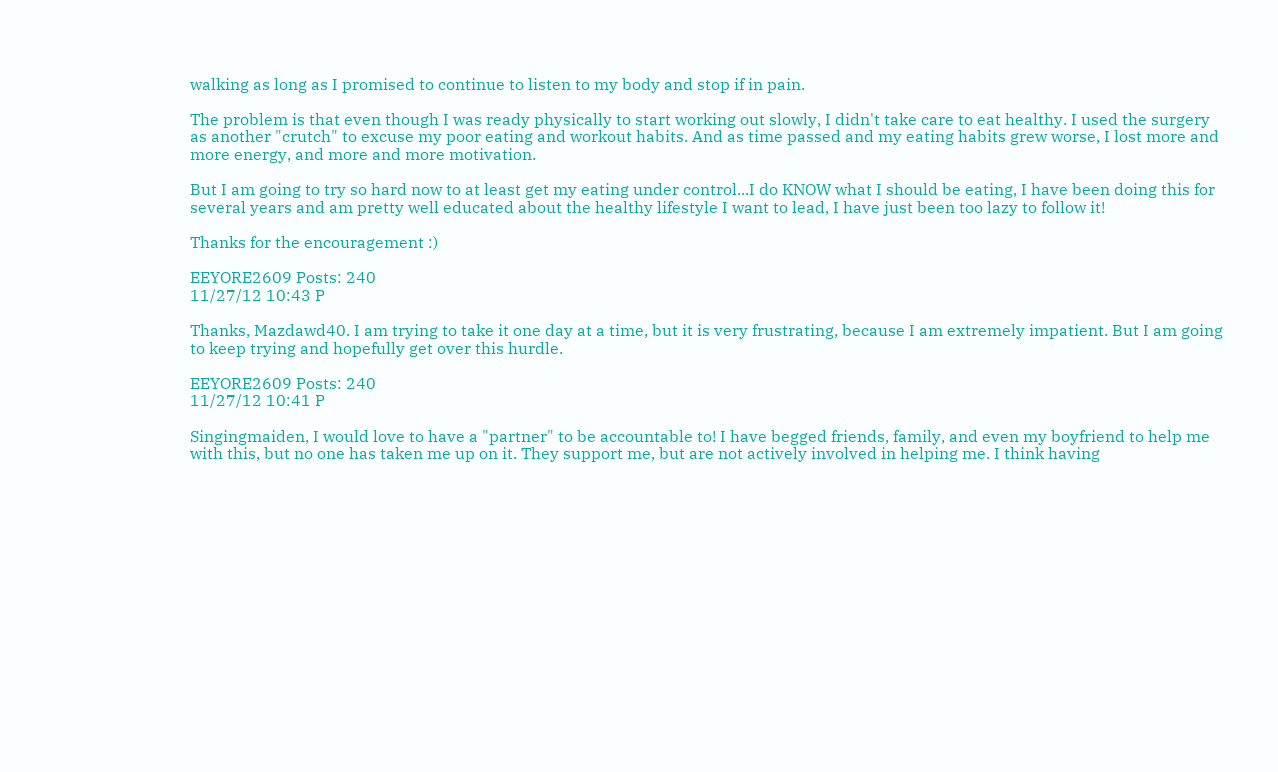walking as long as I promised to continue to listen to my body and stop if in pain.

The problem is that even though I was ready physically to start working out slowly, I didn't take care to eat healthy. I used the surgery as another "crutch" to excuse my poor eating and workout habits. And as time passed and my eating habits grew worse, I lost more and more energy, and more and more motivation.

But I am going to try so hard now to at least get my eating under control...I do KNOW what I should be eating, I have been doing this for several years and am pretty well educated about the healthy lifestyle I want to lead, I have just been too lazy to follow it!

Thanks for the encouragement :)

EEYORE2609 Posts: 240
11/27/12 10:43 P

Thanks, Mazdawd40. I am trying to take it one day at a time, but it is very frustrating, because I am extremely impatient. But I am going to keep trying and hopefully get over this hurdle.

EEYORE2609 Posts: 240
11/27/12 10:41 P

Singingmaiden, I would love to have a "partner" to be accountable to! I have begged friends, family, and even my boyfriend to help me with this, but no one has taken me up on it. They support me, but are not actively involved in helping me. I think having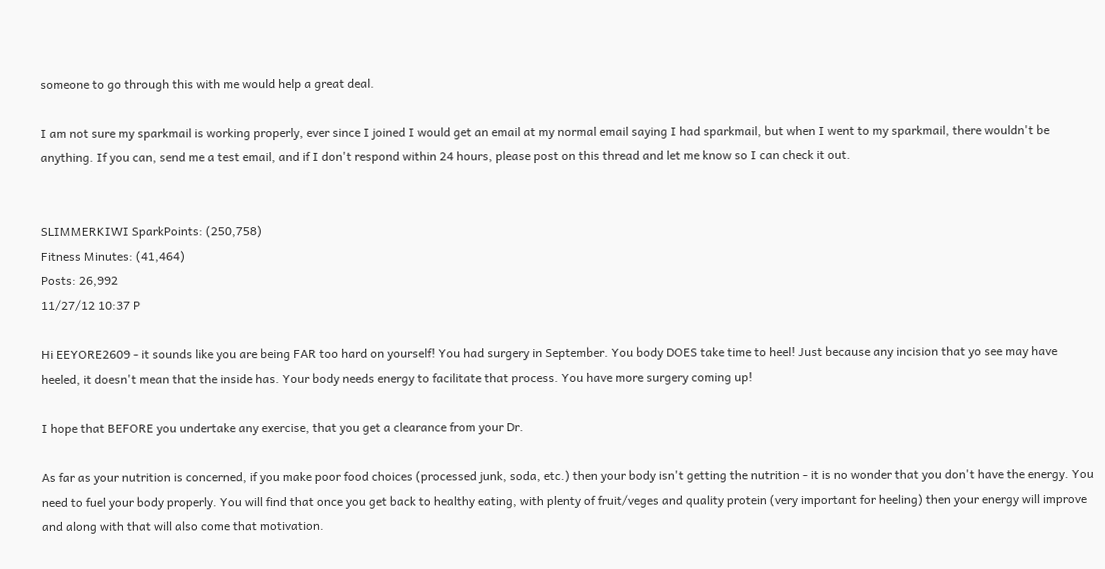someone to go through this with me would help a great deal.

I am not sure my sparkmail is working properly, ever since I joined I would get an email at my normal email saying I had sparkmail, but when I went to my sparkmail, there wouldn't be anything. If you can, send me a test email, and if I don't respond within 24 hours, please post on this thread and let me know so I can check it out.


SLIMMERKIWI SparkPoints: (250,758)
Fitness Minutes: (41,464)
Posts: 26,992
11/27/12 10:37 P

Hi EEYORE2609 - it sounds like you are being FAR too hard on yourself! You had surgery in September. You body DOES take time to heel! Just because any incision that yo see may have heeled, it doesn't mean that the inside has. Your body needs energy to facilitate that process. You have more surgery coming up!

I hope that BEFORE you undertake any exercise, that you get a clearance from your Dr.

As far as your nutrition is concerned, if you make poor food choices (processed junk, soda, etc.) then your body isn't getting the nutrition - it is no wonder that you don't have the energy. You need to fuel your body properly. You will find that once you get back to healthy eating, with plenty of fruit/veges and quality protein (very important for heeling) then your energy will improve and along with that will also come that motivation.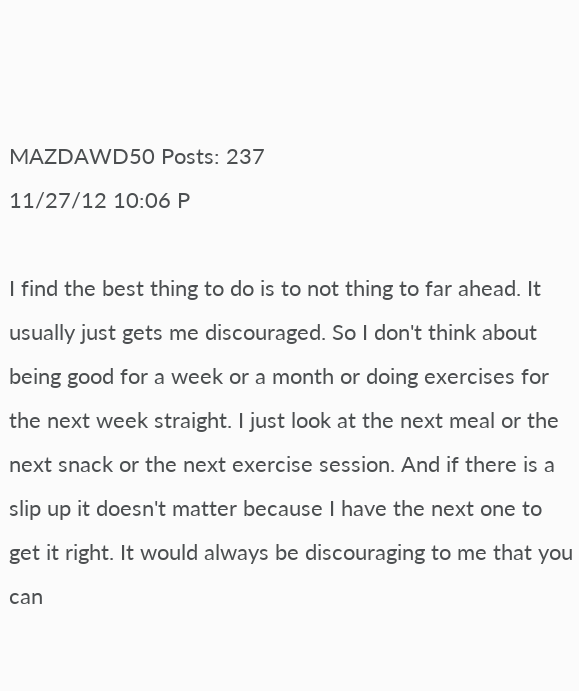MAZDAWD50 Posts: 237
11/27/12 10:06 P

I find the best thing to do is to not thing to far ahead. It usually just gets me discouraged. So I don't think about being good for a week or a month or doing exercises for the next week straight. I just look at the next meal or the next snack or the next exercise session. And if there is a slip up it doesn't matter because I have the next one to get it right. It would always be discouraging to me that you can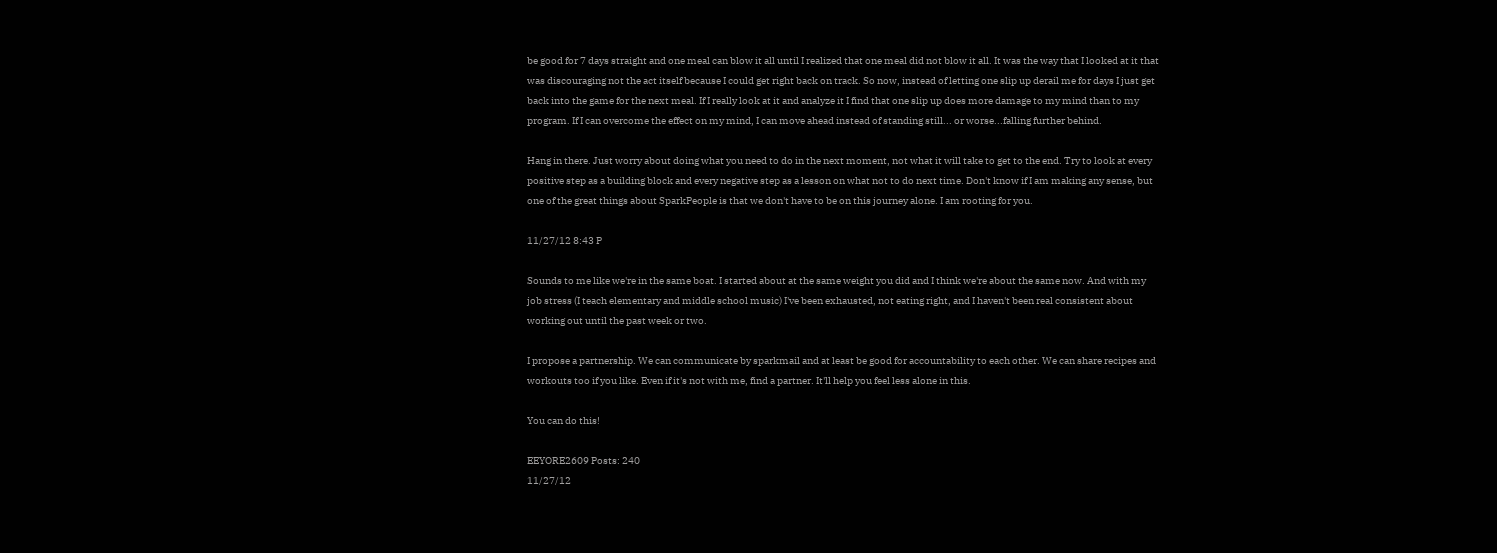be good for 7 days straight and one meal can blow it all until I realized that one meal did not blow it all. It was the way that I looked at it that was discouraging not the act itself because I could get right back on track. So now, instead of letting one slip up derail me for days I just get back into the game for the next meal. If I really look at it and analyze it I find that one slip up does more damage to my mind than to my program. If I can overcome the effect on my mind, I can move ahead instead of standing still... or worse...falling further behind.

Hang in there. Just worry about doing what you need to do in the next moment, not what it will take to get to the end. Try to look at every positive step as a building block and every negative step as a lesson on what not to do next time. Don't know if I am making any sense, but one of the great things about SparkPeople is that we don't have to be on this journey alone. I am rooting for you.

11/27/12 8:43 P

Sounds to me like we're in the same boat. I started about at the same weight you did and I think we're about the same now. And with my job stress (I teach elementary and middle school music) I've been exhausted, not eating right, and I haven't been real consistent about working out until the past week or two.

I propose a partnership. We can communicate by sparkmail and at least be good for accountability to each other. We can share recipes and workouts too if you like. Even if it's not with me, find a partner. It'll help you feel less alone in this.

You can do this!

EEYORE2609 Posts: 240
11/27/12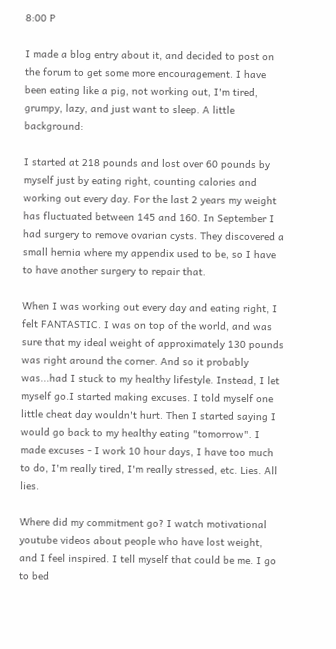8:00 P

I made a blog entry about it, and decided to post on the forum to get some more encouragement. I have been eating like a pig, not working out, I'm tired, grumpy, lazy, and just want to sleep. A little background:

I started at 218 pounds and lost over 60 pounds by myself just by eating right, counting calories and working out every day. For the last 2 years my weight has fluctuated between 145 and 160. In September I had surgery to remove ovarian cysts. They discovered a small hernia where my appendix used to be, so I have to have another surgery to repair that.

When I was working out every day and eating right, I felt FANTASTIC. I was on top of the world, and was sure that my ideal weight of approximately 130 pounds was right around the corner. And so it probably was...had I stuck to my healthy lifestyle. Instead, I let myself go.I started making excuses. I told myself one little cheat day wouldn't hurt. Then I started saying I would go back to my healthy eating "tomorrow". I made excuses - I work 10 hour days, I have too much to do, I'm really tired, I'm really stressed, etc. Lies. All lies.

Where did my commitment go? I watch motivational youtube videos about people who have lost weight, and I feel inspired. I tell myself that could be me. I go to bed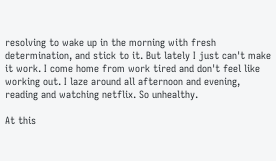resolving to wake up in the morning with fresh determination, and stick to it. But lately I just can't make it work. I come home from work tired and don't feel like working out. I laze around all afternoon and evening, reading and watching netflix. So unhealthy.

At this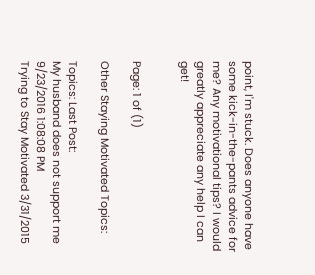point, I'm stuck. Does anyone have some kick-in-the-pants advice for me? Any motivational tips? I would greatly appreciate any help I can get!


Page: 1 of (1)

Other Staying Motivated Topics:

Topics: Last Post:
My husband does not support me 9/23/2016 1:08:08 PM
Trying to Stay Motivated 3/31/2015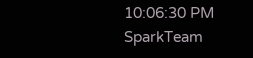10:06:30 PM
SparkTeam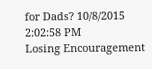for Dads? 10/8/2015 2:02:58 PM
Losing Encouragement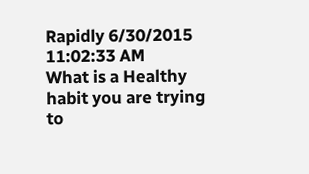Rapidly 6/30/2015 11:02:33 AM
What is a Healthy habit you are trying to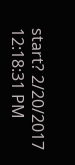start? 2/20/2017 12:18:31 PM